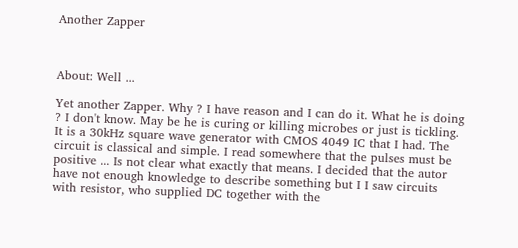Another Zapper



About: Well ...

Yet another Zapper. Why ? I have reason and I can do it. What he is doing ? I don't know. May be he is curing or killing microbes or just is tickling. It is a 30kHz square wave generator with CMOS 4049 IC that I had. The circuit is classical and simple. I read somewhere that the pulses must be positive ... Is not clear what exactly that means. I decided that the autor have not enough knowledge to describe something but I I saw circuits with resistor, who supplied DC together with the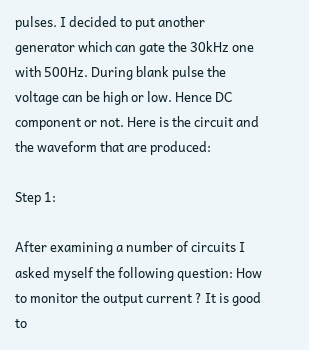pulses. I decided to put another generator which can gate the 30kHz one with 500Hz. During blank pulse the voltage can be high or low. Hence DC component or not. Here is the circuit and the waveform that are produced:

Step 1:

After examining a number of circuits I asked myself the following question: How to monitor the output current ? It is good to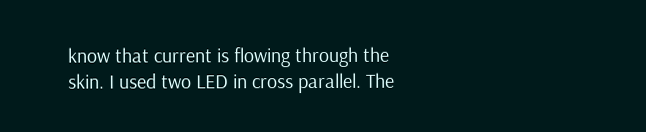know that current is flowing through the skin. I used two LED in cross parallel. The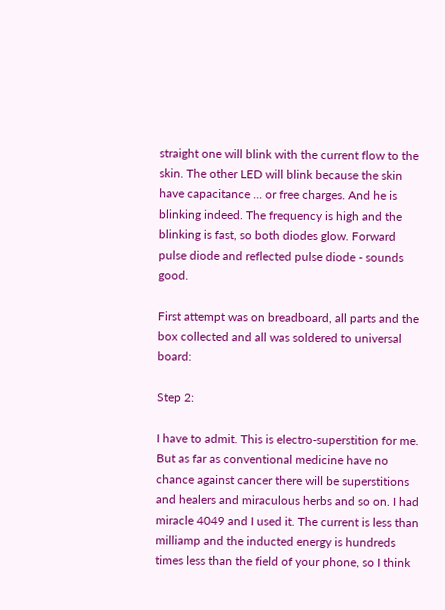straight one will blink with the current flow to the skin. The other LED will blink because the skin have capacitance ... or free charges. And he is blinking indeed. The frequency is high and the blinking is fast, so both diodes glow. Forward pulse diode and reflected pulse diode - sounds good.

First attempt was on breadboard, all parts and the box collected and all was soldered to universal board:

Step 2:

I have to admit. This is electro-superstition for me. But as far as conventional medicine have no chance against cancer there will be superstitions and healers and miraculous herbs and so on. I had miracle 4049 and I used it. The current is less than milliamp and the inducted energy is hundreds times less than the field of your phone, so I think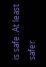is safe. At least safer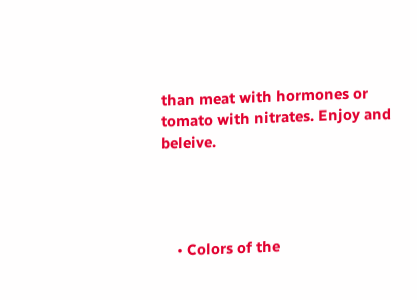than meat with hormones or tomato with nitrates. Enjoy and beleive.




    • Colors of the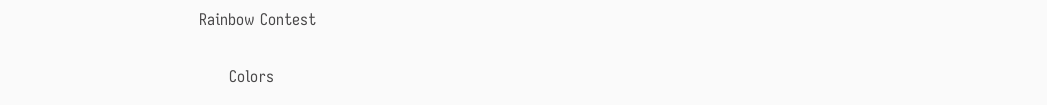Rainbow Contest

      Colors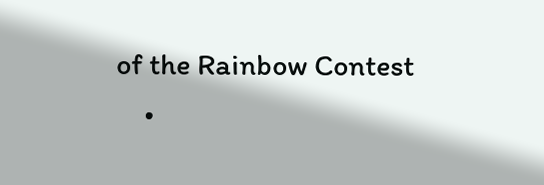of the Rainbow Contest
    •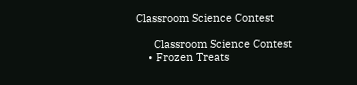Classroom Science Contest

      Classroom Science Contest
    • Frozen Treats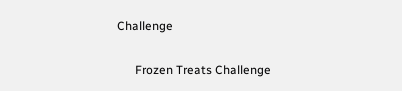Challenge

      Frozen Treats Challenge